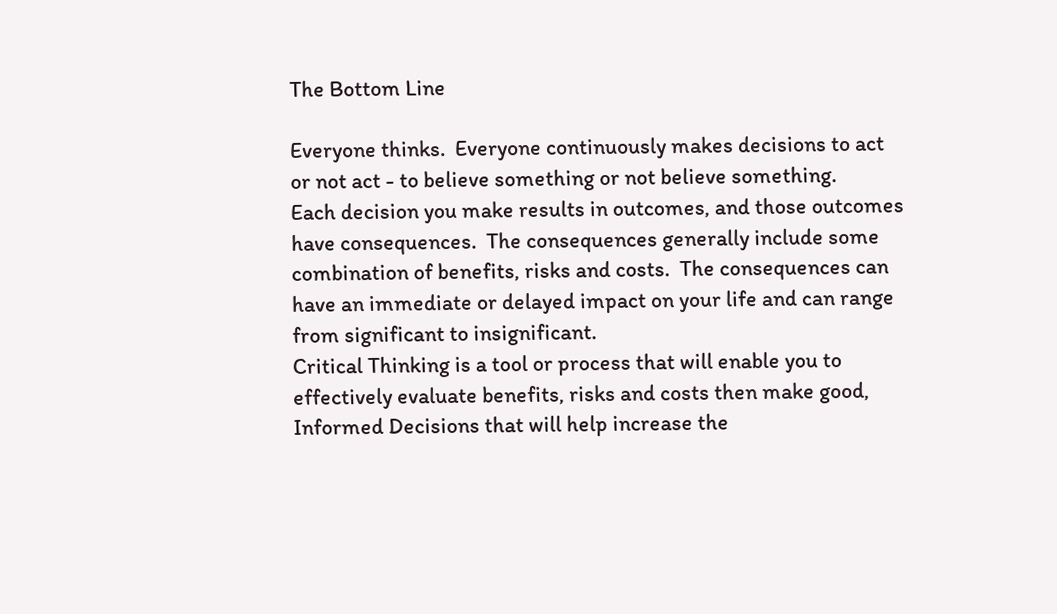The Bottom Line

Everyone thinks.  Everyone continuously makes decisions to act or not act - to believe something or not believe something.
Each decision you make results in outcomes, and those outcomes have consequences.  The consequences generally include some combination of benefits, risks and costs.  The consequences can have an immediate or delayed impact on your life and can range from significant to insignificant.
Critical Thinking is a tool or process that will enable you to effectively evaluate benefits, risks and costs then make good, Informed Decisions that will help increase the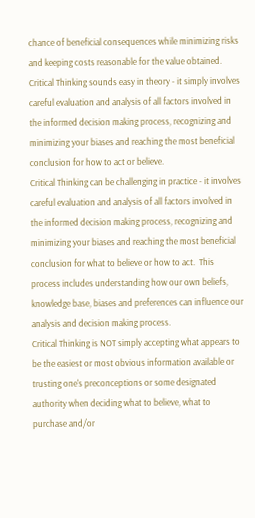chance of beneficial consequences while minimizing risks and keeping costs reasonable for the value obtained.
Critical Thinking sounds easy in theory - it simply involves careful evaluation and analysis of all factors involved in the informed decision making process, recognizing and minimizing your biases and reaching the most beneficial conclusion for how to act or believe.
Critical Thinking can be challenging in practice - it involves careful evaluation and analysis of all factors involved in the informed decision making process, recognizing and minimizing your biases and reaching the most beneficial conclusion for what to believe or how to act.  This process includes understanding how our own beliefs, knowledge base, biases and preferences can influence our analysis and decision making process.
Critical Thinking is NOT simply accepting what appears to be the easiest or most obvious information available or trusting one's preconceptions or some designated authority when deciding what to believe, what to purchase and/or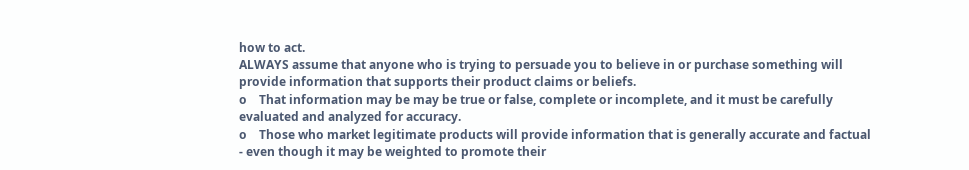how to act.
ALWAYS assume that anyone who is trying to persuade you to believe in or purchase something will provide information that supports their product claims or beliefs.
o    That information may be may be true or false, complete or incomplete, and it must be carefully evaluated and analyzed for accuracy.
o    Those who market legitimate products will provide information that is generally accurate and factual - even though it may be weighted to promote their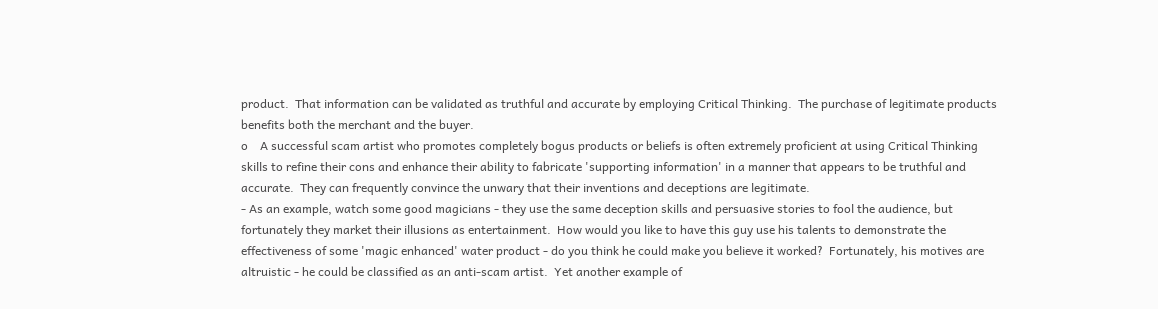product.  That information can be validated as truthful and accurate by employing Critical Thinking.  The purchase of legitimate products benefits both the merchant and the buyer.
o    A successful scam artist who promotes completely bogus products or beliefs is often extremely proficient at using Critical Thinking skills to refine their cons and enhance their ability to fabricate 'supporting information' in a manner that appears to be truthful and accurate.  They can frequently convince the unwary that their inventions and deceptions are legitimate.
- As an example, watch some good magicians - they use the same deception skills and persuasive stories to fool the audience, but fortunately they market their illusions as entertainment.  How would you like to have this guy use his talents to demonstrate the effectiveness of some 'magic enhanced' water product - do you think he could make you believe it worked?  Fortunately, his motives are altruistic - he could be classified as an anti-scam artist.  Yet another example of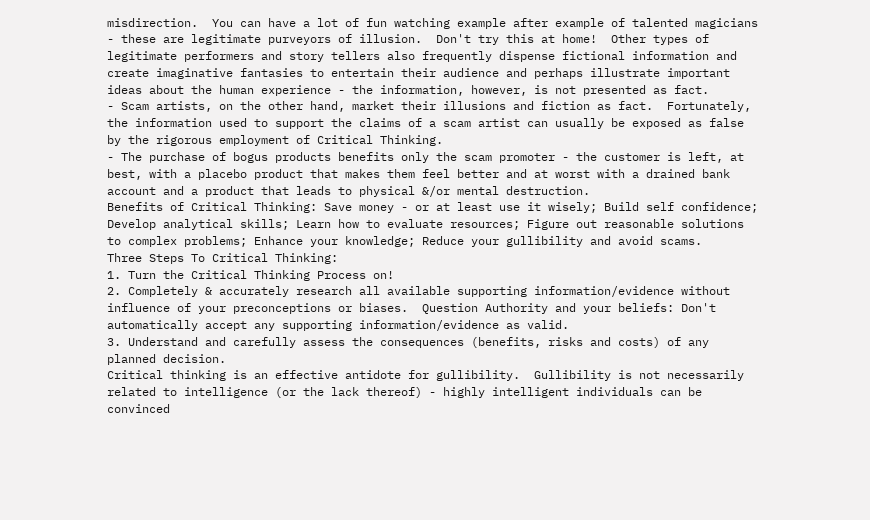misdirection.  You can have a lot of fun watching example after example of talented magicians - these are legitimate purveyors of illusion.  Don't try this at home!  Other types of legitimate performers and story tellers also frequently dispense fictional information and create imaginative fantasies to entertain their audience and perhaps illustrate important ideas about the human experience - the information, however, is not presented as fact.
- Scam artists, on the other hand, market their illusions and fiction as fact.  Fortunately, the information used to support the claims of a scam artist can usually be exposed as false by the rigorous employment of Critical Thinking.
- The purchase of bogus products benefits only the scam promoter - the customer is left, at best, with a placebo product that makes them feel better and at worst with a drained bank account and a product that leads to physical &/or mental destruction.
Benefits of Critical Thinking: Save money - or at least use it wisely; Build self confidence; Develop analytical skills; Learn how to evaluate resources; Figure out reasonable solutions to complex problems; Enhance your knowledge; Reduce your gullibility and avoid scams.
Three Steps To Critical Thinking:
1. Turn the Critical Thinking Process on!
2. Completely & accurately research all available supporting information/evidence without influence of your preconceptions or biases.  Question Authority and your beliefs: Don't automatically accept any supporting information/evidence as valid.
3. Understand and carefully assess the consequences (benefits, risks and costs) of any planned decision.
Critical thinking is an effective antidote for gullibility.  Gullibility is not necessarily related to intelligence (or the lack thereof) - highly intelligent individuals can be convinced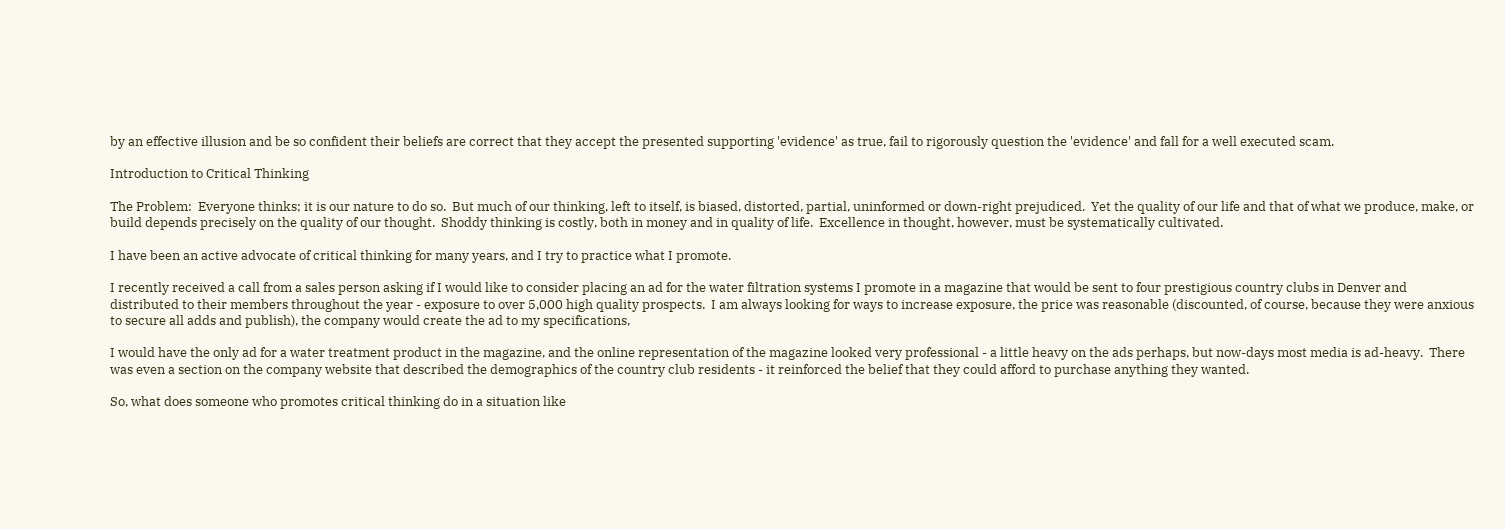by an effective illusion and be so confident their beliefs are correct that they accept the presented supporting 'evidence' as true, fail to rigorously question the 'evidence' and fall for a well executed scam.

Introduction to Critical Thinking

The Problem:  Everyone thinks; it is our nature to do so.  But much of our thinking, left to itself, is biased, distorted, partial, uninformed or down-right prejudiced.  Yet the quality of our life and that of what we produce, make, or build depends precisely on the quality of our thought.  Shoddy thinking is costly, both in money and in quality of life.  Excellence in thought, however, must be systematically cultivated.

I have been an active advocate of critical thinking for many years, and I try to practice what I promote.

I recently received a call from a sales person asking if I would like to consider placing an ad for the water filtration systems I promote in a magazine that would be sent to four prestigious country clubs in Denver and distributed to their members throughout the year - exposure to over 5,000 high quality prospects.  I am always looking for ways to increase exposure, the price was reasonable (discounted, of course, because they were anxious to secure all adds and publish), the company would create the ad to my specifications,

I would have the only ad for a water treatment product in the magazine, and the online representation of the magazine looked very professional - a little heavy on the ads perhaps, but now-days most media is ad-heavy.  There was even a section on the company website that described the demographics of the country club residents - it reinforced the belief that they could afford to purchase anything they wanted.

So, what does someone who promotes critical thinking do in a situation like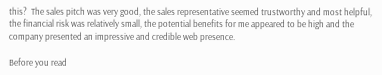this?  The sales pitch was very good, the sales representative seemed trustworthy and most helpful, the financial risk was relatively small, the potential benefits for me appeared to be high and the company presented an impressive and credible web presence.

Before you read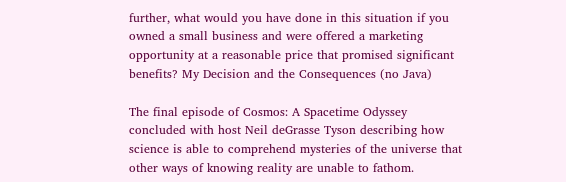further, what would you have done in this situation if you owned a small business and were offered a marketing opportunity at a reasonable price that promised significant benefits? My Decision and the Consequences (no Java)

The final episode of Cosmos: A Spacetime Odyssey concluded with host Neil deGrasse Tyson describing how science is able to comprehend mysteries of the universe that other ways of knowing reality are unable to fathom.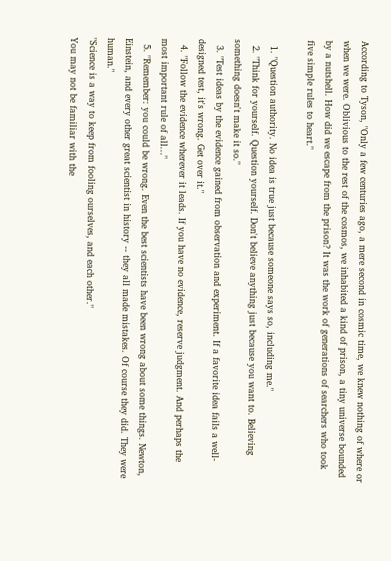According to Tyson, "Only a few centuries ago, a mere second in cosmic time, we knew nothing of where or when we were. Oblivious to the rest of the cosmos, we inhabited a kind of prison, a tiny universe bounded by a nutshell. How did we escape from the prison? It was the work of generations of searchers who took five simple rules to heart."

  1. "Question authority. No idea is true just because someone says so, including me."
  2. "Think for yourself. Question yourself. Don't believe anything just because you want to. Believing something doesn't make it so."
  3. "Test ideas by the evidence gained from observation and experiment. If a favorite idea fails a well-designed test, it's wrong. Get over it."
  4. "Follow the evidence wherever it leads. If you have no evidence, reserve judgment. And perhaps the most important rule of all..."
  5. "Remember: you could be wrong. Even the best scientists have been wrong about some things. Newton, Einstein, and every other great scientist in history -- they all made mistakes. Of course they did. They were human."
"Science is a way to keep from fooling ourselves, and each other."
You may not be familiar with the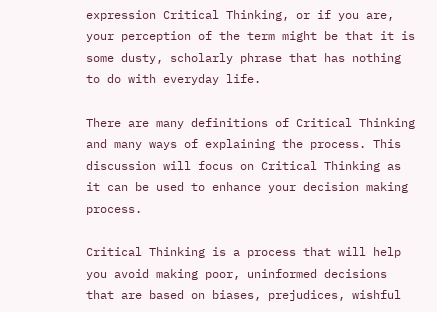expression Critical Thinking, or if you are, your perception of the term might be that it is some dusty, scholarly phrase that has nothing to do with everyday life.

There are many definitions of Critical Thinking and many ways of explaining the process. This discussion will focus on Critical Thinking as it can be used to enhance your decision making process.

Critical Thinking is a process that will help you avoid making poor, uninformed decisions that are based on biases, prejudices, wishful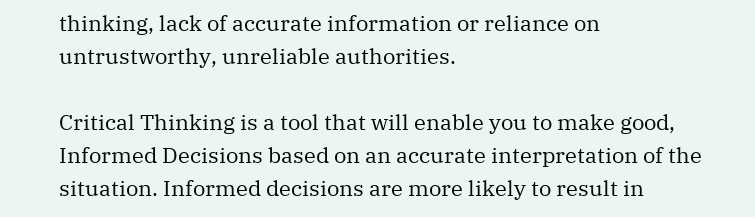thinking, lack of accurate information or reliance on untrustworthy, unreliable authorities.

Critical Thinking is a tool that will enable you to make good, Informed Decisions based on an accurate interpretation of the situation. Informed decisions are more likely to result in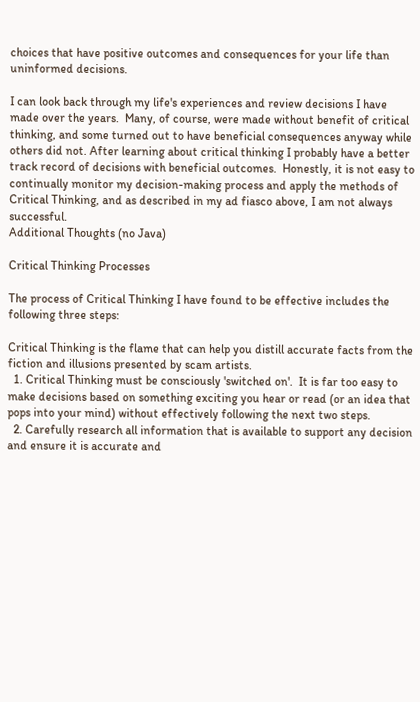choices that have positive outcomes and consequences for your life than uninformed decisions.

I can look back through my life's experiences and review decisions I have made over the years.  Many, of course, were made without benefit of critical thinking, and some turned out to have beneficial consequences anyway while others did not. After learning about critical thinking I probably have a better track record of decisions with beneficial outcomes.  Honestly, it is not easy to continually monitor my decision-making process and apply the methods of Critical Thinking, and as described in my ad fiasco above, I am not always successful.
Additional Thoughts (no Java)

Critical Thinking Processes

The process of Critical Thinking I have found to be effective includes the following three steps:

Critical Thinking is the flame that can help you distill accurate facts from the fiction and illusions presented by scam artists.
  1. Critical Thinking must be consciously 'switched on'.  It is far too easy to make decisions based on something exciting you hear or read (or an idea that pops into your mind) without effectively following the next two steps.
  2. Carefully research all information that is available to support any decision and ensure it is accurate and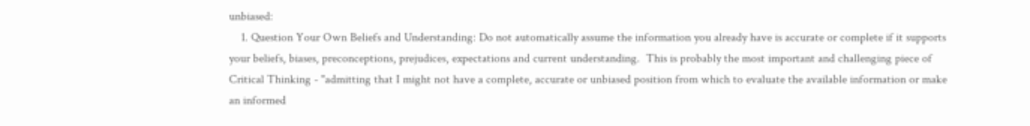unbiased:
    1. Question Your Own Beliefs and Understanding: Do not automatically assume the information you already have is accurate or complete if it supports your beliefs, biases, preconceptions, prejudices, expectations and current understanding.  This is probably the most important and challenging piece of Critical Thinking - "admitting that I might not have a complete, accurate or unbiased position from which to evaluate the available information or make an informed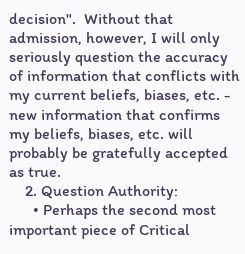decision".  Without that admission, however, I will only seriously question the accuracy of information that conflicts with my current beliefs, biases, etc. - new information that confirms my beliefs, biases, etc. will probably be gratefully accepted as true.
    2. Question Authority:
      • Perhaps the second most important piece of Critical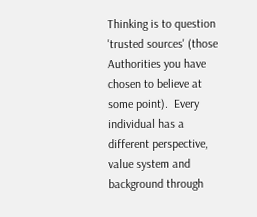Thinking is to question 'trusted sources' (those Authorities you have chosen to believe at some point).  Every individual has a different perspective, value system and background through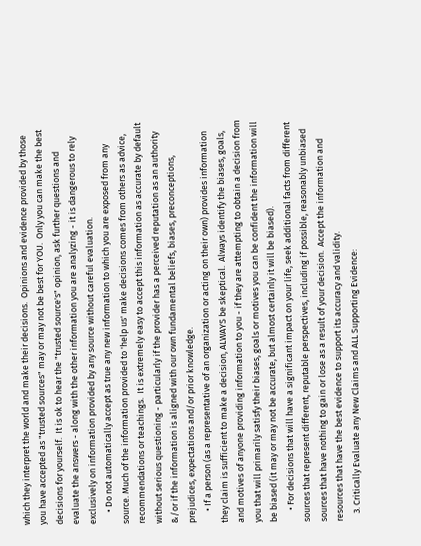which they interpret the world and make their decisions.  Opinions and evidence provided by those you have accepted as "trusted sources" may or may not be best for YOU.  Only you can make the best decisions for yourself.  It is ok to hear the "trusted source's" opinion, ask further questions and evaluate the answers - along with the other information you are analyzing - it is dangerous to rely exclusively on information provided by any source without careful evaluation.
      • Do not automatically accept as true any new information to which you are exposed from any source. Much of the information provided to 'help us' make decisions comes from others as advice, recommendations or teachings.  It is extremely easy to accept this information as accurate by default without serious questioning - particularly if the provider has a perceived reputation as an authority &/or if the information is aligned with our own fundamental beliefs, biases, preconceptions, prejudices, expectations and/or prior knowledge.
      • If a person (as a representative of an organization or acting on their own) provides information they claim is sufficient to make a decision, ALWAYS be skeptical.  Always identify the biases, goals, and motives of anyone providing information to you - if they are attempting to obtain a decision from you that will primarily satisfy their biases, goals or motives you can be confident the information will be biased (it may or may not be accurate, but almost certainly it will be biased).
      • For decisions that will have a significant impact on your life, seek additional facts from different sources that represent different, reputable perspectives, including if possible, reasonably unbiased sources that have nothing to gain or lose as a result of your decision.  Accept the information and resources that have the best evidence to support its accuracy and validity.
    3. Critically Evaluate any New Claims and ALL Supporting Evidence: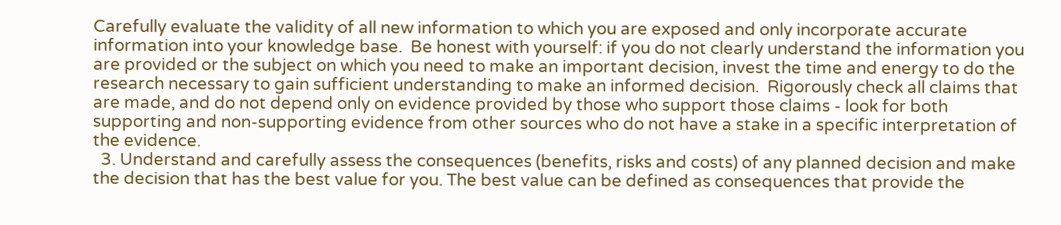Carefully evaluate the validity of all new information to which you are exposed and only incorporate accurate information into your knowledge base.  Be honest with yourself: if you do not clearly understand the information you are provided or the subject on which you need to make an important decision, invest the time and energy to do the research necessary to gain sufficient understanding to make an informed decision.  Rigorously check all claims that are made, and do not depend only on evidence provided by those who support those claims - look for both supporting and non-supporting evidence from other sources who do not have a stake in a specific interpretation of the evidence.
  3. Understand and carefully assess the consequences (benefits, risks and costs) of any planned decision and make the decision that has the best value for you. The best value can be defined as consequences that provide the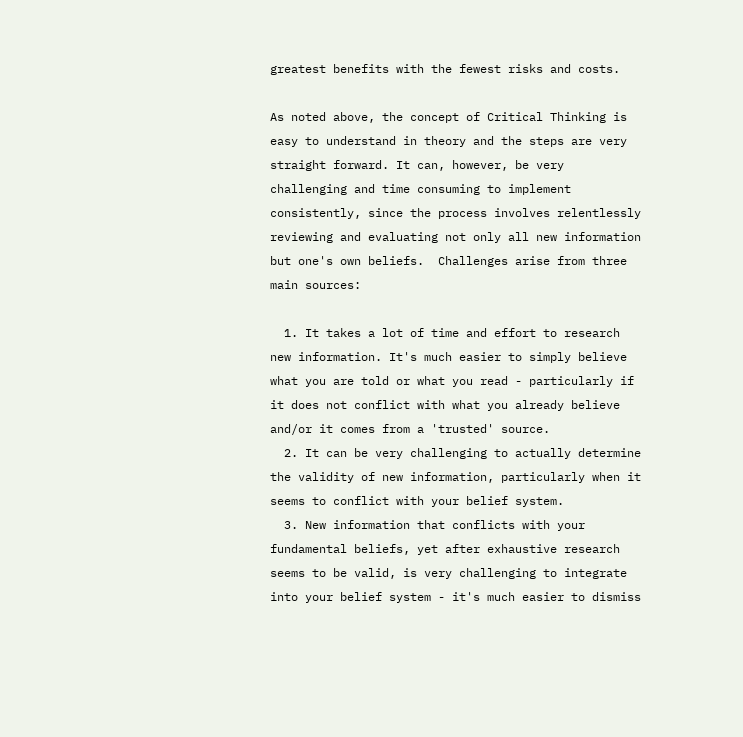greatest benefits with the fewest risks and costs.

As noted above, the concept of Critical Thinking is easy to understand in theory and the steps are very straight forward. It can, however, be very challenging and time consuming to implement consistently, since the process involves relentlessly reviewing and evaluating not only all new information but one's own beliefs.  Challenges arise from three main sources:

  1. It takes a lot of time and effort to research new information. It's much easier to simply believe what you are told or what you read - particularly if it does not conflict with what you already believe and/or it comes from a 'trusted' source.
  2. It can be very challenging to actually determine the validity of new information, particularly when it seems to conflict with your belief system.
  3. New information that conflicts with your fundamental beliefs, yet after exhaustive research seems to be valid, is very challenging to integrate into your belief system - it's much easier to dismiss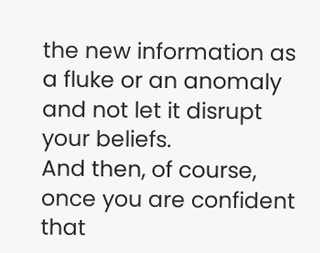the new information as a fluke or an anomaly and not let it disrupt your beliefs.
And then, of course, once you are confident that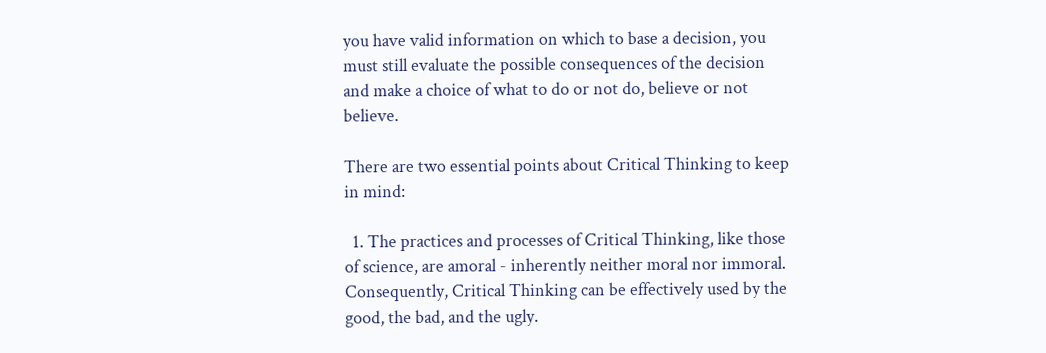you have valid information on which to base a decision, you must still evaluate the possible consequences of the decision and make a choice of what to do or not do, believe or not believe.

There are two essential points about Critical Thinking to keep in mind:

  1. The practices and processes of Critical Thinking, like those of science, are amoral - inherently neither moral nor immoral. Consequently, Critical Thinking can be effectively used by the good, the bad, and the ugly.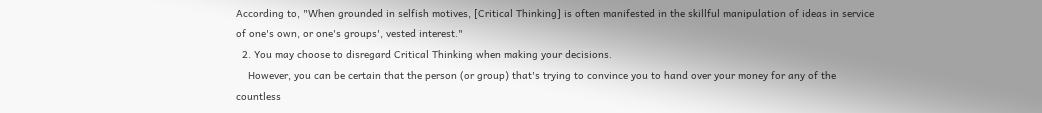According to, "When grounded in selfish motives, [Critical Thinking] is often manifested in the skillful manipulation of ideas in service of one's own, or one's groups', vested interest."
  2. You may choose to disregard Critical Thinking when making your decisions.
    However, you can be certain that the person (or group) that's trying to convince you to hand over your money for any of the countless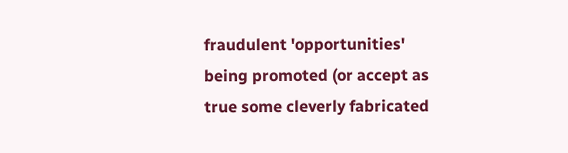fraudulent 'opportunities' being promoted (or accept as true some cleverly fabricated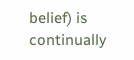belief) is continually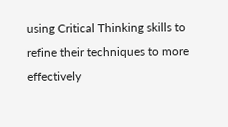using Critical Thinking skills to refine their techniques to more effectively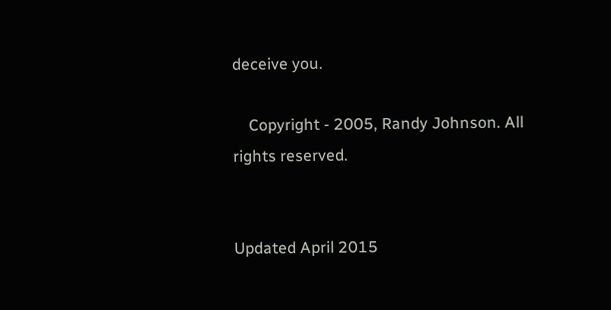deceive you.

    Copyright - 2005, Randy Johnson. All rights reserved.


Updated April 2015